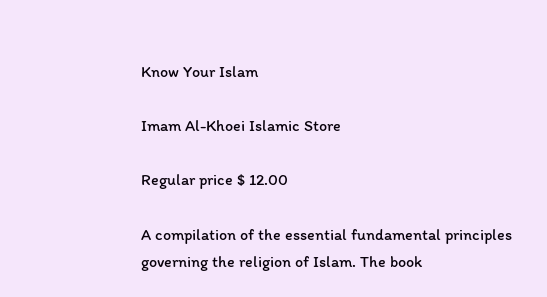Know Your Islam

Imam Al-Khoei Islamic Store

Regular price $ 12.00

A compilation of the essential fundamental principles governing the religion of Islam. The book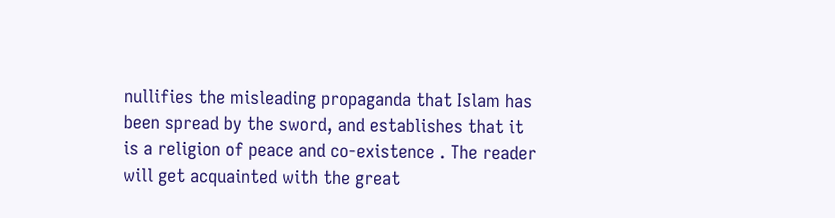nullifies the misleading propaganda that Islam has been spread by the sword, and establishes that it is a religion of peace and co-existence . The reader will get acquainted with the great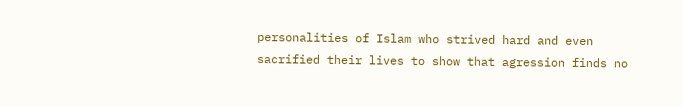personalities of Islam who strived hard and even sacrified their lives to show that agression finds no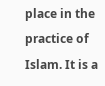place in the practice of Islam. It is a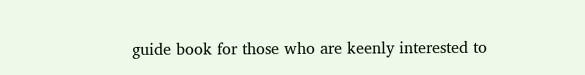guide book for those who are keenly interested to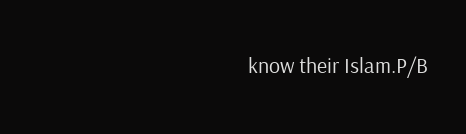know their Islam.P/B